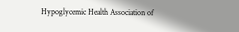Hypoglycemic Health Association of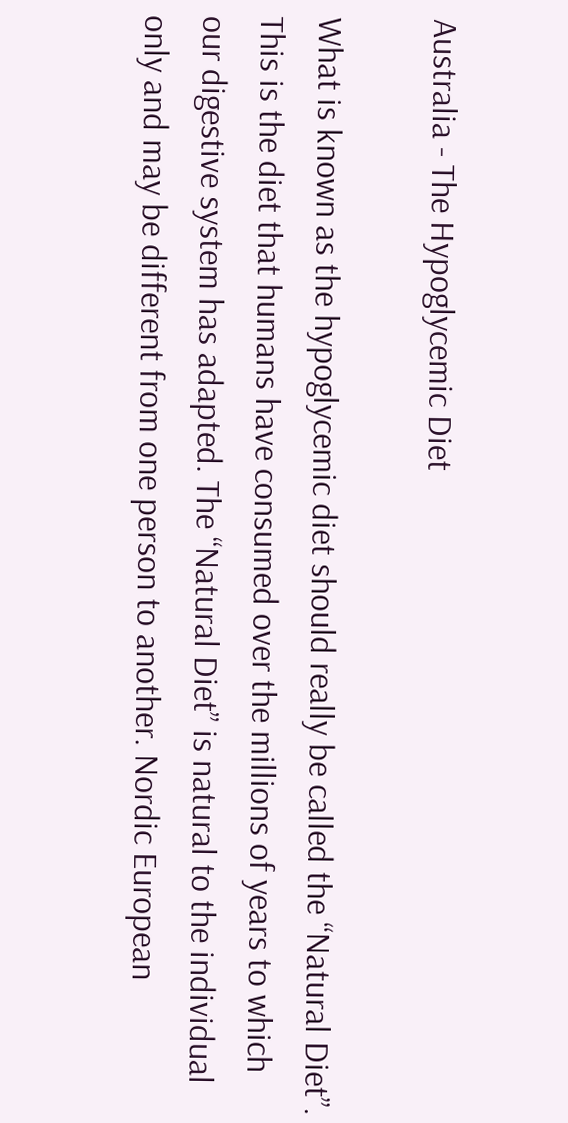Australia - The Hypoglycemic Diet

What is known as the hypoglycemic diet should really be called the “Natural Diet”. This is the diet that humans have consumed over the millions of years to which our digestive system has adapted. The “Natural Diet” is natural to the individual only and may be different from one person to another. Nordic European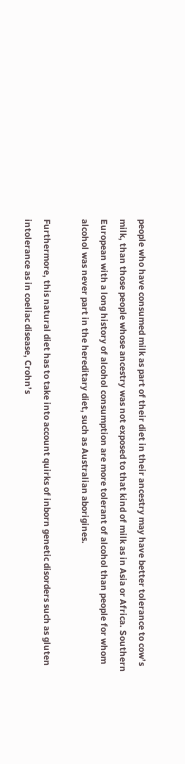people who have consumed milk as part of their diet in their ancestry may have better tolerance to cow’s milk, than those people whose ancestry was not exposed to that kind of milk as in Asia or Africa. Southern European with a long history of alcohol consumption are more tolerant of alcohol than people for whom alcohol was never part in the hereditary diet, such as Australian aborigines.

Furthermore, this natural diet has to take into account quirks of inborn genetic disorders such as gluten intolerance as in coeliac disease, Crohn’s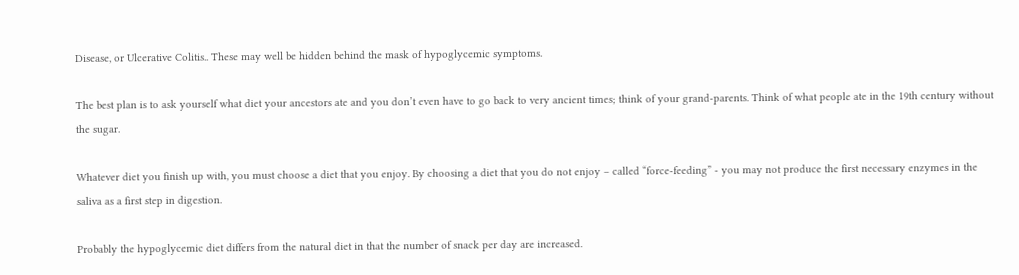Disease, or Ulcerative Colitis.. These may well be hidden behind the mask of hypoglycemic symptoms.

The best plan is to ask yourself what diet your ancestors ate and you don’t even have to go back to very ancient times; think of your grand-parents. Think of what people ate in the 19th century without the sugar.

Whatever diet you finish up with, you must choose a diet that you enjoy. By choosing a diet that you do not enjoy – called “force-feeding” - you may not produce the first necessary enzymes in the saliva as a first step in digestion.

Probably the hypoglycemic diet differs from the natural diet in that the number of snack per day are increased.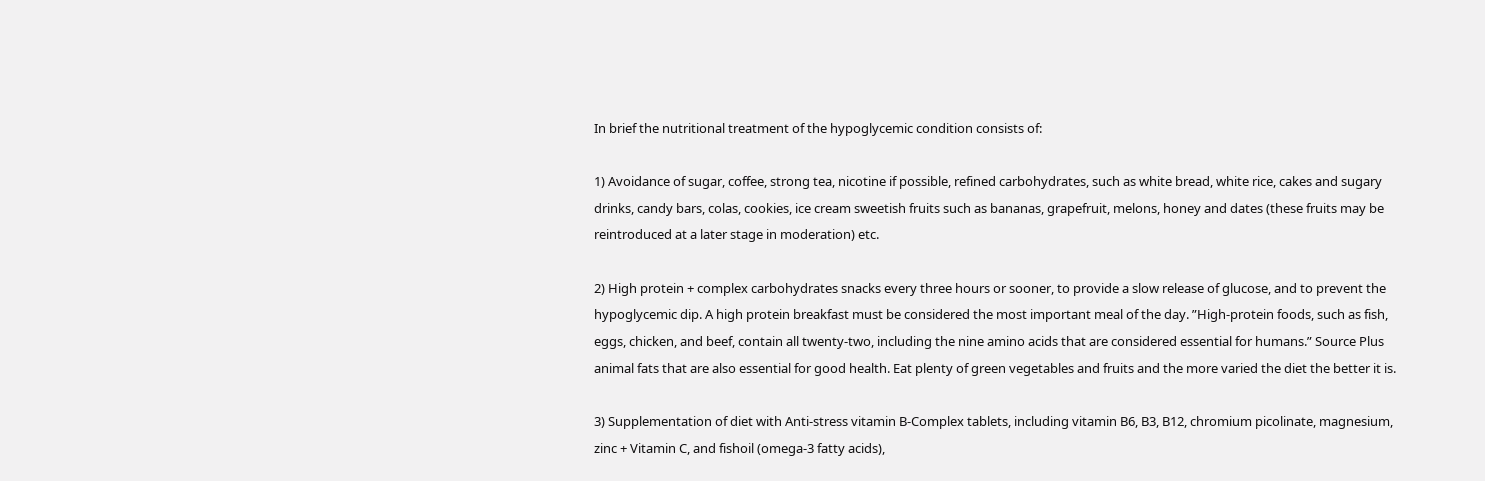In brief the nutritional treatment of the hypoglycemic condition consists of:

1) Avoidance of sugar, coffee, strong tea, nicotine if possible, refined carbohydrates, such as white bread, white rice, cakes and sugary drinks, candy bars, colas, cookies, ice cream sweetish fruits such as bananas, grapefruit, melons, honey and dates (these fruits may be reintroduced at a later stage in moderation) etc.

2) High protein + complex carbohydrates snacks every three hours or sooner, to provide a slow release of glucose, and to prevent the hypoglycemic dip. A high protein breakfast must be considered the most important meal of the day. ”High-protein foods, such as fish, eggs, chicken, and beef, contain all twenty-two, including the nine amino acids that are considered essential for humans.” Source Plus animal fats that are also essential for good health. Eat plenty of green vegetables and fruits and the more varied the diet the better it is.

3) Supplementation of diet with Anti-stress vitamin B-Complex tablets, including vitamin B6, B3, B12, chromium picolinate, magnesium, zinc + Vitamin C, and fishoil (omega-3 fatty acids),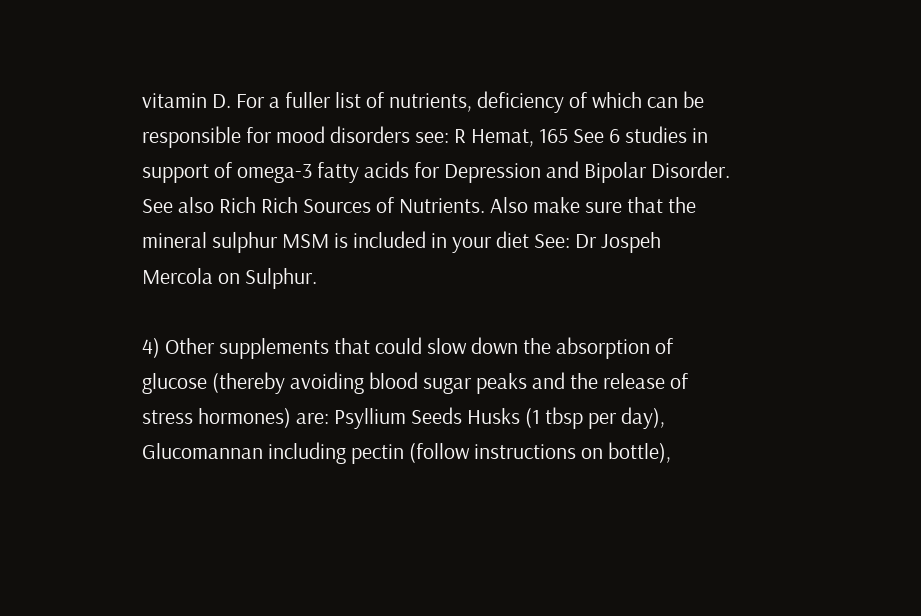vitamin D. For a fuller list of nutrients, deficiency of which can be responsible for mood disorders see: R Hemat, 165 See 6 studies in support of omega-3 fatty acids for Depression and Bipolar Disorder. See also Rich Rich Sources of Nutrients. Also make sure that the mineral sulphur MSM is included in your diet See: Dr Jospeh Mercola on Sulphur.

4) Other supplements that could slow down the absorption of glucose (thereby avoiding blood sugar peaks and the release of stress hormones) are: Psyllium Seeds Husks (1 tbsp per day), Glucomannan including pectin (follow instructions on bottle),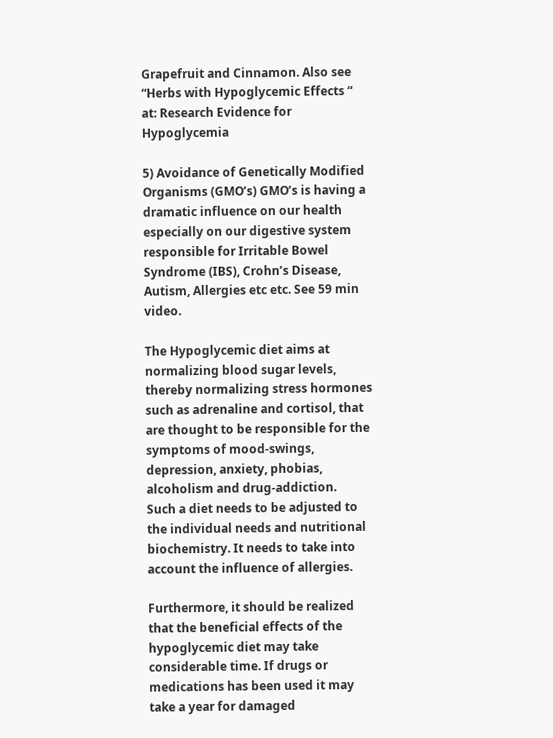Grapefruit and Cinnamon. Also see “Herbs with Hypoglycemic Effects “ at: Research Evidence for Hypoglycemia

5) Avoidance of Genetically Modified Organisms (GMO’s) GMO’s is having a dramatic influence on our health especially on our digestive system responsible for Irritable Bowel Syndrome (IBS), Crohn’s Disease, Autism, Allergies etc etc. See 59 min video.

The Hypoglycemic diet aims at normalizing blood sugar levels, thereby normalizing stress hormones such as adrenaline and cortisol, that are thought to be responsible for the symptoms of mood-swings, depression, anxiety, phobias, alcoholism and drug-addiction.
Such a diet needs to be adjusted to the individual needs and nutritional biochemistry. It needs to take into account the influence of allergies.

Furthermore, it should be realized that the beneficial effects of the hypoglycemic diet may take considerable time. If drugs or medications has been used it may take a year for damaged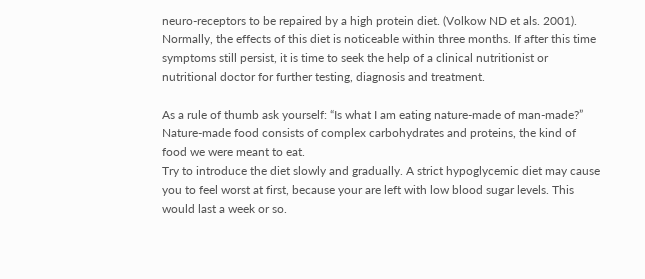neuro-receptors to be repaired by a high protein diet. (Volkow ND et als. 2001). Normally, the effects of this diet is noticeable within three months. If after this time symptoms still persist, it is time to seek the help of a clinical nutritionist or nutritional doctor for further testing, diagnosis and treatment.

As a rule of thumb ask yourself: “Is what I am eating nature-made of man-made?” Nature-made food consists of complex carbohydrates and proteins, the kind of food we were meant to eat.
Try to introduce the diet slowly and gradually. A strict hypoglycemic diet may cause you to feel worst at first, because your are left with low blood sugar levels. This would last a week or so.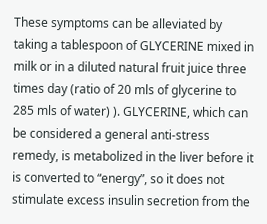These symptoms can be alleviated by taking a tablespoon of GLYCERINE mixed in milk or in a diluted natural fruit juice three times day (ratio of 20 mls of glycerine to 285 mls of water) ). GLYCERINE, which can be considered a general anti-stress remedy, is metabolized in the liver before it is converted to “energy”, so it does not stimulate excess insulin secretion from the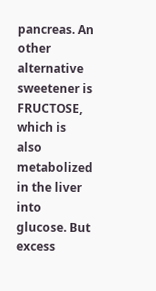pancreas. An other alternative sweetener is FRUCTOSE, which is also metabolized in the liver into glucose. But excess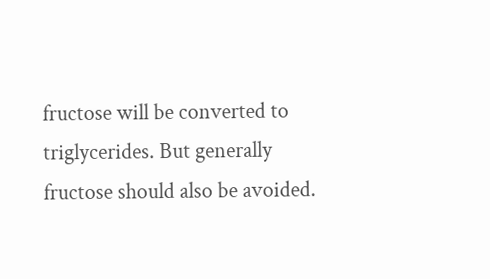fructose will be converted to triglycerides. But generally fructose should also be avoided.